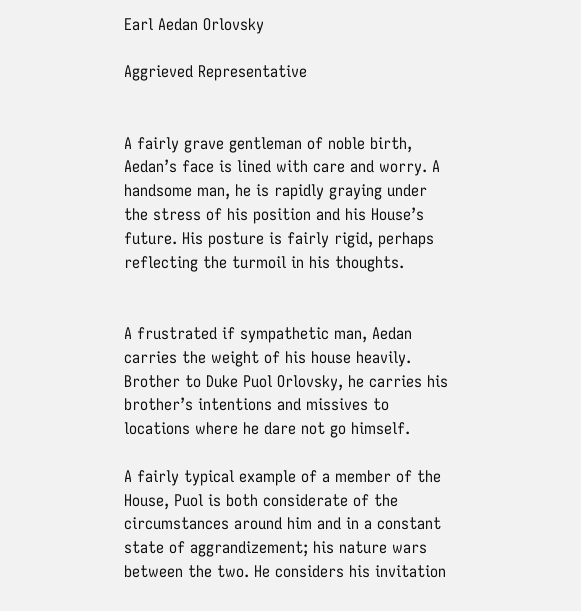Earl Aedan Orlovsky

Aggrieved Representative


A fairly grave gentleman of noble birth, Aedan’s face is lined with care and worry. A handsome man, he is rapidly graying under the stress of his position and his House’s future. His posture is fairly rigid, perhaps reflecting the turmoil in his thoughts.


A frustrated if sympathetic man, Aedan carries the weight of his house heavily. Brother to Duke Puol Orlovsky, he carries his brother’s intentions and missives to locations where he dare not go himself.

A fairly typical example of a member of the House, Puol is both considerate of the circumstances around him and in a constant state of aggrandizement; his nature wars between the two. He considers his invitation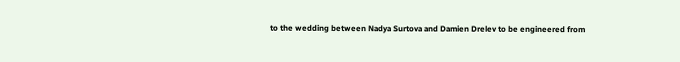to the wedding between Nadya Surtova and Damien Drelev to be engineered from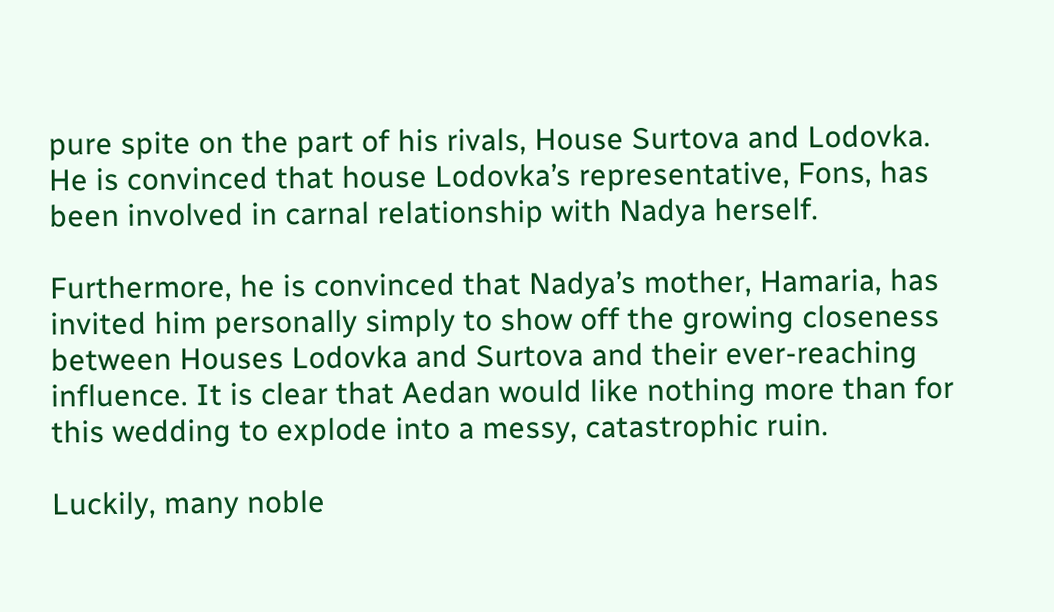pure spite on the part of his rivals, House Surtova and Lodovka. He is convinced that house Lodovka’s representative, Fons, has been involved in carnal relationship with Nadya herself.

Furthermore, he is convinced that Nadya’s mother, Hamaria, has invited him personally simply to show off the growing closeness between Houses Lodovka and Surtova and their ever-reaching influence. It is clear that Aedan would like nothing more than for this wedding to explode into a messy, catastrophic ruin.

Luckily, many noble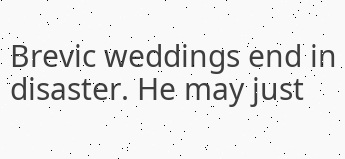Brevic weddings end in disaster. He may just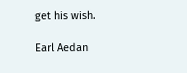get his wish.

Earl Aedan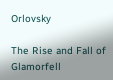Orlovsky

The Rise and Fall of Glamorfell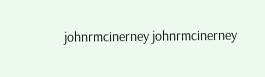johnrmcinerney johnrmcinerney